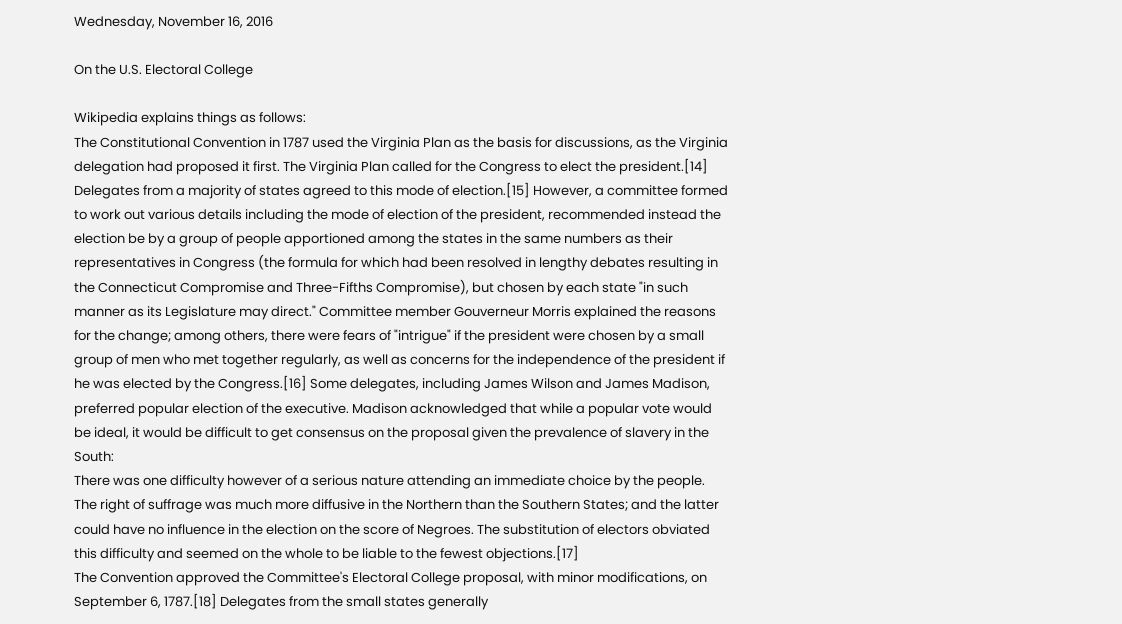Wednesday, November 16, 2016

On the U.S. Electoral College

Wikipedia explains things as follows:
The Constitutional Convention in 1787 used the Virginia Plan as the basis for discussions, as the Virginia delegation had proposed it first. The Virginia Plan called for the Congress to elect the president.[14] Delegates from a majority of states agreed to this mode of election.[15] However, a committee formed to work out various details including the mode of election of the president, recommended instead the election be by a group of people apportioned among the states in the same numbers as their representatives in Congress (the formula for which had been resolved in lengthy debates resulting in the Connecticut Compromise and Three-Fifths Compromise), but chosen by each state "in such manner as its Legislature may direct." Committee member Gouverneur Morris explained the reasons for the change; among others, there were fears of "intrigue" if the president were chosen by a small group of men who met together regularly, as well as concerns for the independence of the president if he was elected by the Congress.[16] Some delegates, including James Wilson and James Madison, preferred popular election of the executive. Madison acknowledged that while a popular vote would be ideal, it would be difficult to get consensus on the proposal given the prevalence of slavery in the South:
There was one difficulty however of a serious nature attending an immediate choice by the people. The right of suffrage was much more diffusive in the Northern than the Southern States; and the latter could have no influence in the election on the score of Negroes. The substitution of electors obviated this difficulty and seemed on the whole to be liable to the fewest objections.[17]
The Convention approved the Committee's Electoral College proposal, with minor modifications, on September 6, 1787.[18] Delegates from the small states generally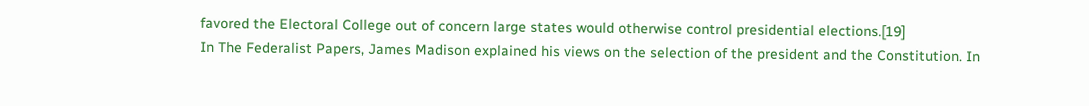favored the Electoral College out of concern large states would otherwise control presidential elections.[19]
In The Federalist Papers, James Madison explained his views on the selection of the president and the Constitution. In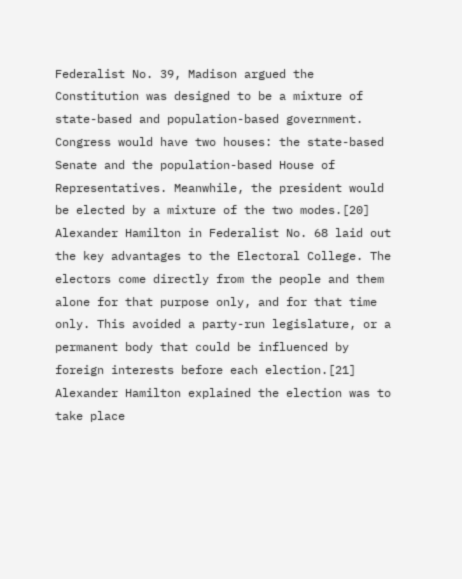Federalist No. 39, Madison argued the Constitution was designed to be a mixture of state-based and population-based government. Congress would have two houses: the state-based Senate and the population-based House of Representatives. Meanwhile, the president would be elected by a mixture of the two modes.[20] Alexander Hamilton in Federalist No. 68 laid out the key advantages to the Electoral College. The electors come directly from the people and them alone for that purpose only, and for that time only. This avoided a party-run legislature, or a permanent body that could be influenced by foreign interests before each election.[21]
Alexander Hamilton explained the election was to take place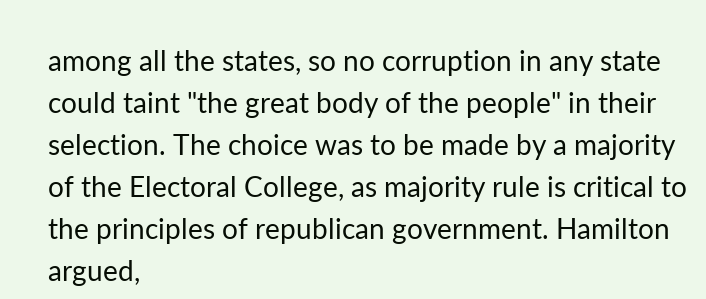among all the states, so no corruption in any state could taint "the great body of the people" in their selection. The choice was to be made by a majority of the Electoral College, as majority rule is critical to the principles of republican government. Hamilton argued,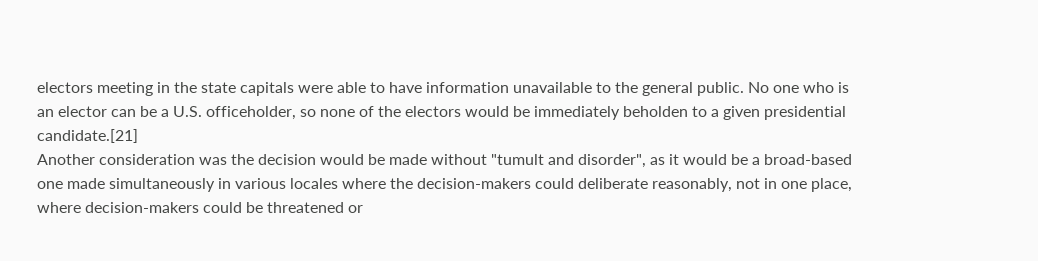electors meeting in the state capitals were able to have information unavailable to the general public. No one who is an elector can be a U.S. officeholder, so none of the electors would be immediately beholden to a given presidential candidate.[21]
Another consideration was the decision would be made without "tumult and disorder", as it would be a broad-based one made simultaneously in various locales where the decision-makers could deliberate reasonably, not in one place, where decision-makers could be threatened or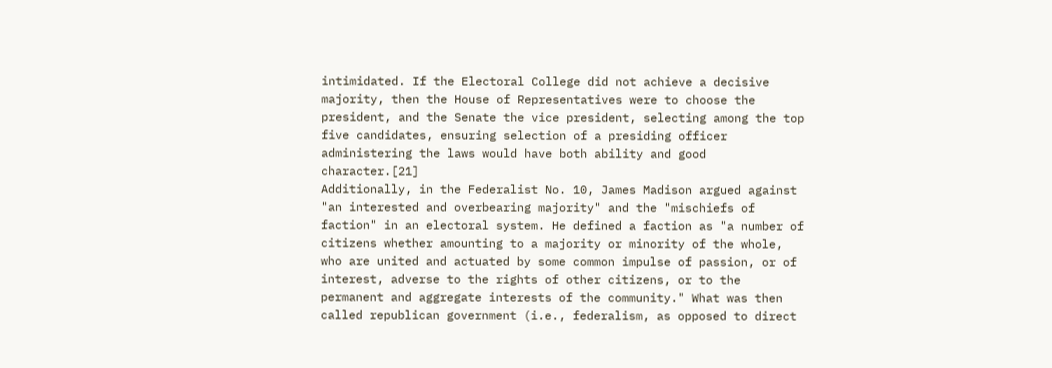intimidated. If the Electoral College did not achieve a decisive majority, then the House of Representatives were to choose the president, and the Senate the vice president, selecting among the top five candidates, ensuring selection of a presiding officer administering the laws would have both ability and good character.[21]
Additionally, in the Federalist No. 10, James Madison argued against "an interested and overbearing majority" and the "mischiefs of faction" in an electoral system. He defined a faction as "a number of citizens whether amounting to a majority or minority of the whole, who are united and actuated by some common impulse of passion, or of interest, adverse to the rights of other citizens, or to the permanent and aggregate interests of the community." What was then called republican government (i.e., federalism, as opposed to direct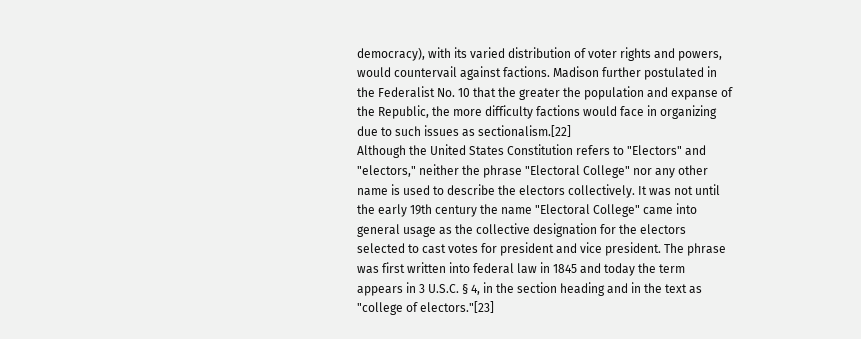democracy), with its varied distribution of voter rights and powers, would countervail against factions. Madison further postulated in the Federalist No. 10 that the greater the population and expanse of the Republic, the more difficulty factions would face in organizing due to such issues as sectionalism.[22]
Although the United States Constitution refers to "Electors" and "electors," neither the phrase "Electoral College" nor any other name is used to describe the electors collectively. It was not until the early 19th century the name "Electoral College" came into general usage as the collective designation for the electors selected to cast votes for president and vice president. The phrase was first written into federal law in 1845 and today the term appears in 3 U.S.C. § 4, in the section heading and in the text as "college of electors."[23]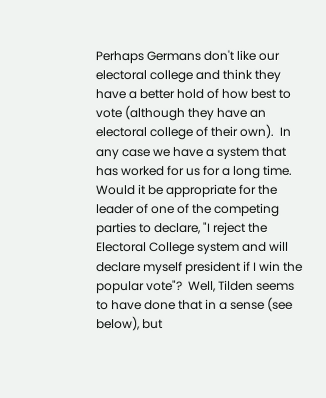Perhaps Germans don't like our electoral college and think they have a better hold of how best to vote (although they have an electoral college of their own).  In any case we have a system that has worked for us for a long time.   Would it be appropriate for the leader of one of the competing parties to declare, "I reject the Electoral College system and will declare myself president if I win the popular vote"?  Well, Tilden seems to have done that in a sense (see below), but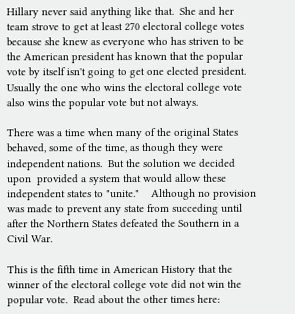Hillary never said anything like that.  She and her team strove to get at least 270 electoral college votes because she knew as everyone who has striven to be the American president has known that the popular vote by itself isn't going to get one elected president.  Usually the one who wins the electoral college vote also wins the popular vote but not always.

There was a time when many of the original States behaved, some of the time, as though they were independent nations.  But the solution we decided upon  provided a system that would allow these independent states to "unite."    Although no provision was made to prevent any state from succeding until after the Northern States defeated the Southern in a Civil War.

This is the fifth time in American History that the winner of the electoral college vote did not win the popular vote.  Read about the other times here: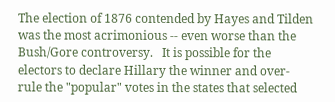The election of 1876 contended by Hayes and Tilden was the most acrimonious -- even worse than the Bush/Gore controversy.   It is possible for the electors to declare Hillary the winner and over-rule the "popular" votes in the states that selected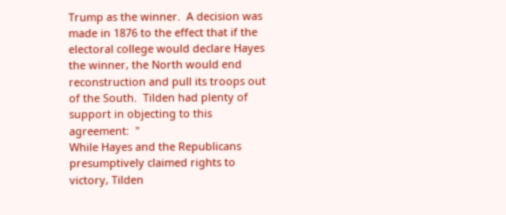Trump as the winner.  A decision was made in 1876 to the effect that if the electoral college would declare Hayes the winner, the North would end reconstruction and pull its troops out of the South.  Tilden had plenty of support in objecting to this agreement:  "
While Hayes and the Republicans presumptively claimed rights to victory, Tilden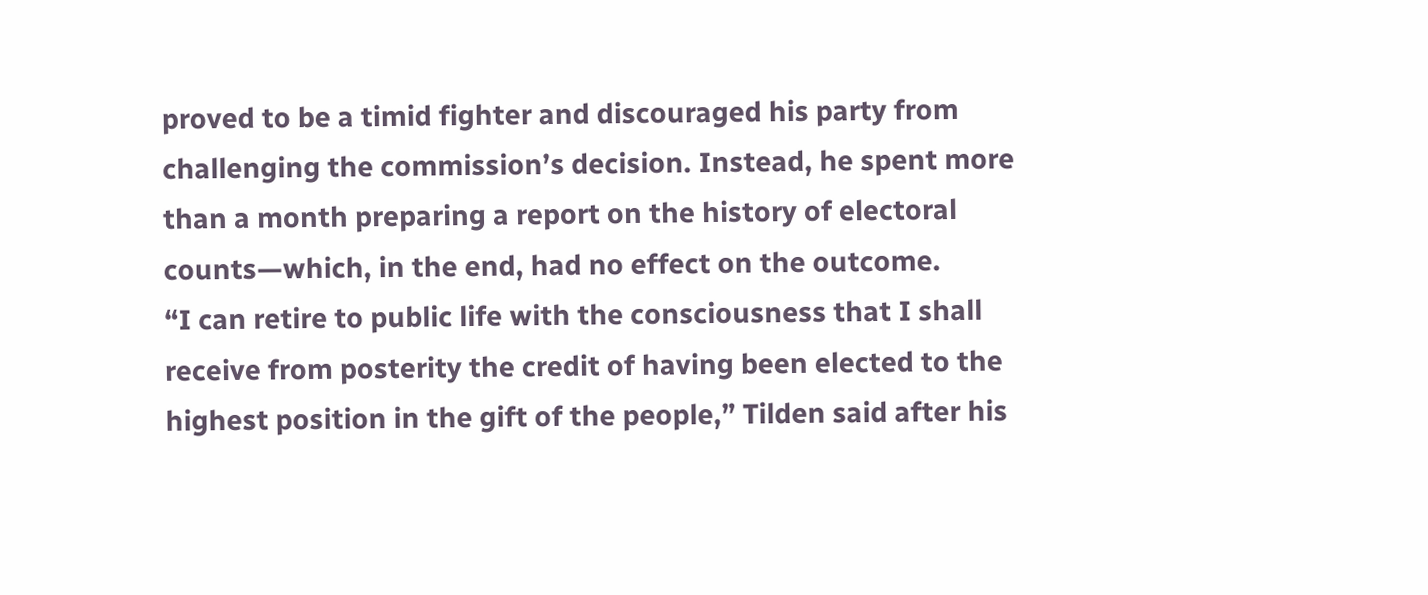proved to be a timid fighter and discouraged his party from challenging the commission’s decision. Instead, he spent more than a month preparing a report on the history of electoral counts—which, in the end, had no effect on the outcome.
“I can retire to public life with the consciousness that I shall receive from posterity the credit of having been elected to the highest position in the gift of the people,” Tilden said after his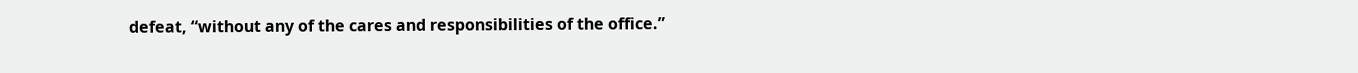defeat, “without any of the cares and responsibilities of the office.”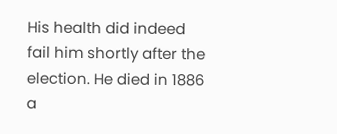His health did indeed fail him shortly after the election. He died in 1886 a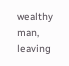wealthy man, leaving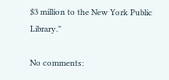$3 million to the New York Public Library."

No comments: